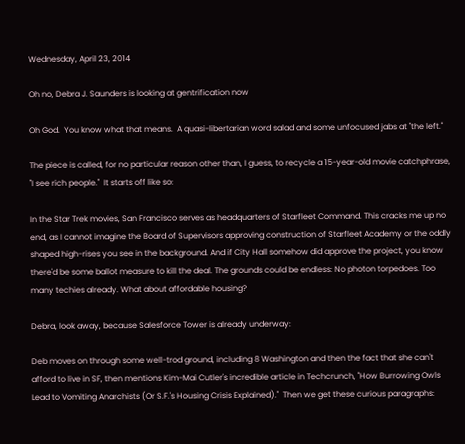Wednesday, April 23, 2014

Oh no, Debra J. Saunders is looking at gentrification now

Oh God.  You know what that means.  A quasi-libertarian word salad and some unfocused jabs at "the left."

The piece is called, for no particular reason other than, I guess, to recycle a 15-year-old movie catchphrase, "I see rich people."  It starts off like so:

In the Star Trek movies, San Francisco serves as headquarters of Starfleet Command. This cracks me up no end, as I cannot imagine the Board of Supervisors approving construction of Starfleet Academy or the oddly shaped high-rises you see in the background. And if City Hall somehow did approve the project, you know there'd be some ballot measure to kill the deal. The grounds could be endless: No photon torpedoes. Too many techies already. What about affordable housing?

Debra, look away, because Salesforce Tower is already underway:

Deb moves on through some well-trod ground, including 8 Washington and then the fact that she can't afford to live in SF, then mentions Kim-Mai Cutler's incredible article in Techcrunch, "How Burrowing Owls Lead to Vomiting Anarchists (Or S.F.'s Housing Crisis Explained)."  Then we get these curious paragraphs: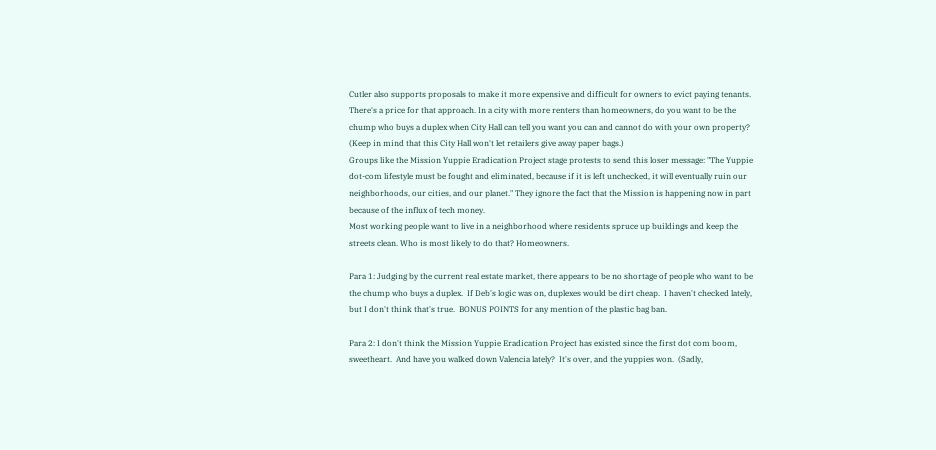Cutler also supports proposals to make it more expensive and difficult for owners to evict paying tenants. There's a price for that approach. In a city with more renters than homeowners, do you want to be the chump who buys a duplex when City Hall can tell you want you can and cannot do with your own property? (Keep in mind that this City Hall won't let retailers give away paper bags.)
Groups like the Mission Yuppie Eradication Project stage protests to send this loser message: "The Yuppie dot-com lifestyle must be fought and eliminated, because if it is left unchecked, it will eventually ruin our neighborhoods, our cities, and our planet." They ignore the fact that the Mission is happening now in part because of the influx of tech money.
Most working people want to live in a neighborhood where residents spruce up buildings and keep the streets clean. Who is most likely to do that? Homeowners.

Para 1: Judging by the current real estate market, there appears to be no shortage of people who want to be the chump who buys a duplex.  If Deb's logic was on, duplexes would be dirt cheap.  I haven't checked lately, but I don't think that's true.  BONUS POINTS for any mention of the plastic bag ban.

Para 2: I don't think the Mission Yuppie Eradication Project has existed since the first dot com boom, sweetheart.  And have you walked down Valencia lately?  It's over, and the yuppies won.  (Sadly,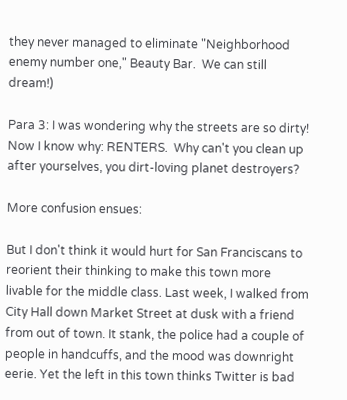they never managed to eliminate "Neighborhood enemy number one," Beauty Bar.  We can still dream!)

Para 3: I was wondering why the streets are so dirty!  Now I know why: RENTERS.  Why can't you clean up after yourselves, you dirt-loving planet destroyers?

More confusion ensues:

But I don't think it would hurt for San Franciscans to reorient their thinking to make this town more livable for the middle class. Last week, I walked from City Hall down Market Street at dusk with a friend from out of town. It stank, the police had a couple of people in handcuffs, and the mood was downright eerie. Yet the left in this town thinks Twitter is bad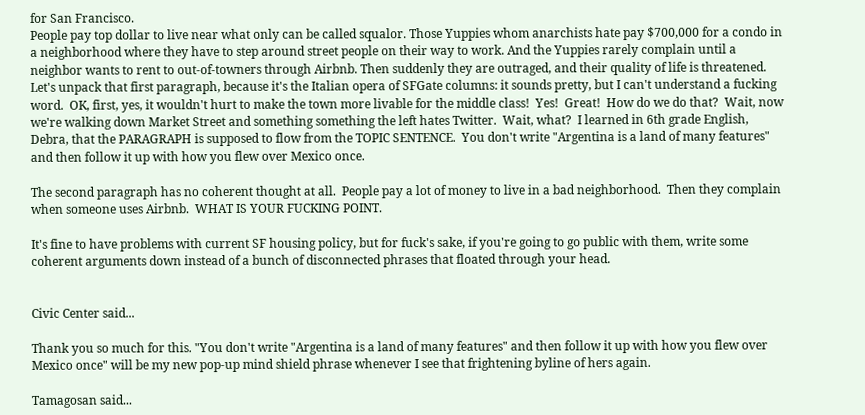for San Francisco.
People pay top dollar to live near what only can be called squalor. Those Yuppies whom anarchists hate pay $700,000 for a condo in a neighborhood where they have to step around street people on their way to work. And the Yuppies rarely complain until a neighbor wants to rent to out-of-towners through Airbnb. Then suddenly they are outraged, and their quality of life is threatened.
Let's unpack that first paragraph, because it's the Italian opera of SFGate columns: it sounds pretty, but I can't understand a fucking word.  OK, first, yes, it wouldn't hurt to make the town more livable for the middle class!  Yes!  Great!  How do we do that?  Wait, now we're walking down Market Street and something something the left hates Twitter.  Wait, what?  I learned in 6th grade English, Debra, that the PARAGRAPH is supposed to flow from the TOPIC SENTENCE.  You don't write "Argentina is a land of many features" and then follow it up with how you flew over Mexico once.

The second paragraph has no coherent thought at all.  People pay a lot of money to live in a bad neighborhood.  Then they complain when someone uses Airbnb.  WHAT IS YOUR FUCKING POINT.

It's fine to have problems with current SF housing policy, but for fuck's sake, if you're going to go public with them, write some coherent arguments down instead of a bunch of disconnected phrases that floated through your head.


Civic Center said...

Thank you so much for this. "You don't write "Argentina is a land of many features" and then follow it up with how you flew over Mexico once" will be my new pop-up mind shield phrase whenever I see that frightening byline of hers again.

Tamagosan said...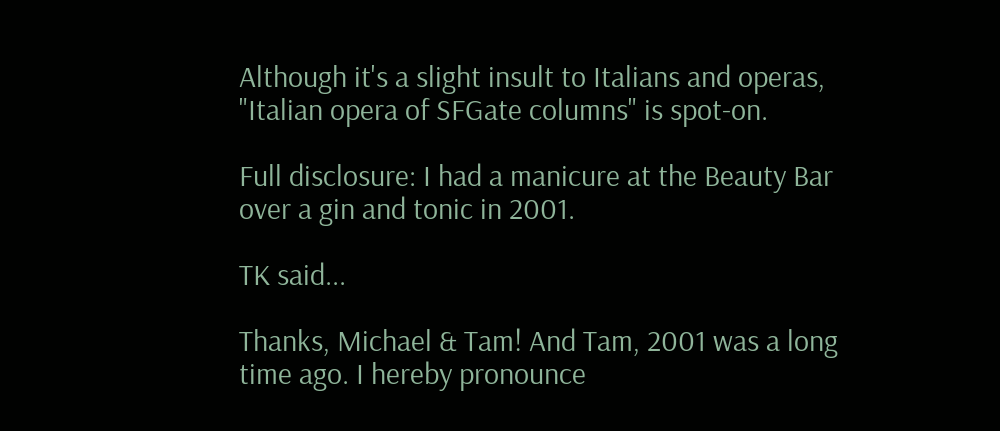Although it's a slight insult to Italians and operas, "Italian opera of SFGate columns" is spot-on.

Full disclosure: I had a manicure at the Beauty Bar over a gin and tonic in 2001.

TK said...

Thanks, Michael & Tam! And Tam, 2001 was a long time ago. I hereby pronounce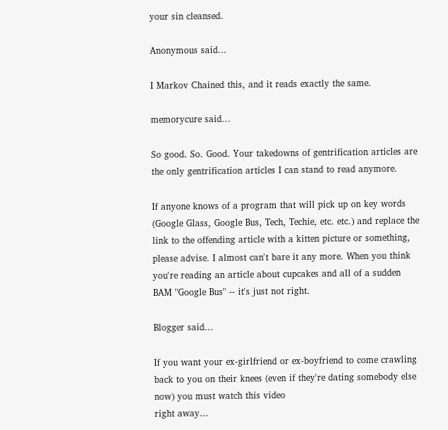your sin cleansed.

Anonymous said...

I Markov Chained this, and it reads exactly the same.

memorycure said...

So good. So. Good. Your takedowns of gentrification articles are the only gentrification articles I can stand to read anymore.

If anyone knows of a program that will pick up on key words (Google Glass, Google Bus, Tech, Techie, etc. etc.) and replace the link to the offending article with a kitten picture or something, please advise. I almost can't bare it any more. When you think you're reading an article about cupcakes and all of a sudden BAM "Google Bus" -- it's just not right.

Blogger said...

If you want your ex-girlfriend or ex-boyfriend to come crawling back to you on their knees (even if they're dating somebody else now) you must watch this video
right away...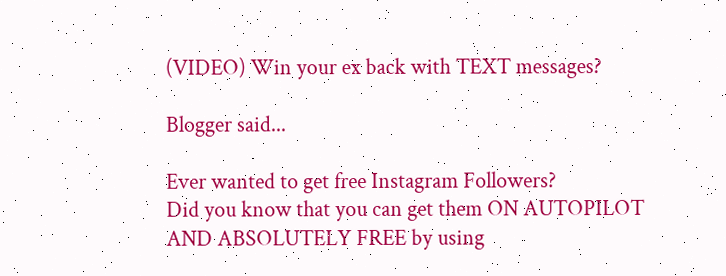(VIDEO) Win your ex back with TEXT messages?

Blogger said...

Ever wanted to get free Instagram Followers?
Did you know that you can get them ON AUTOPILOT AND ABSOLUTELY FREE by using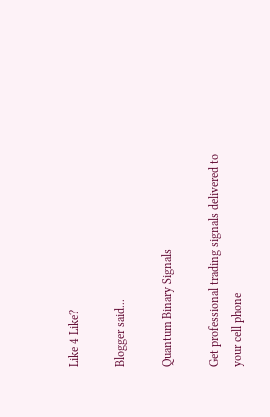Like 4 Like?

Blogger said...

Quantum Binary Signals

Get professional trading signals delivered to your cell phone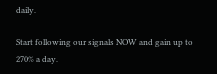daily.

Start following our signals NOW and gain up to 270% a day.